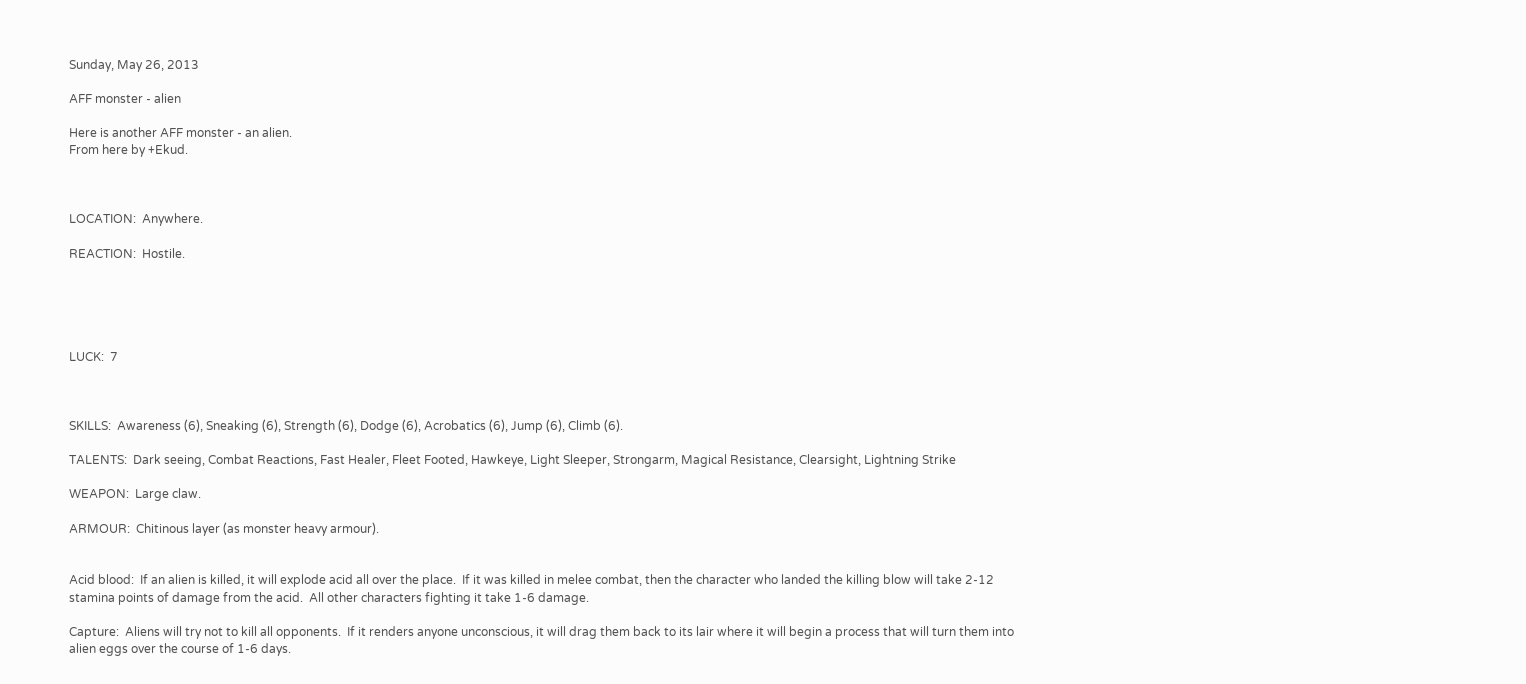Sunday, May 26, 2013

AFF monster - alien

Here is another AFF monster - an alien.
From here by +Ekud.



LOCATION:  Anywhere.

REACTION:  Hostile.





LUCK:  7



SKILLS:  Awareness (6), Sneaking (6), Strength (6), Dodge (6), Acrobatics (6), Jump (6), Climb (6).

TALENTS:  Dark seeing, Combat Reactions, Fast Healer, Fleet Footed, Hawkeye, Light Sleeper, Strongarm, Magical Resistance, Clearsight, Lightning Strike

WEAPON:  Large claw.

ARMOUR:  Chitinous layer (as monster heavy armour).


Acid blood:  If an alien is killed, it will explode acid all over the place.  If it was killed in melee combat, then the character who landed the killing blow will take 2-12 stamina points of damage from the acid.  All other characters fighting it take 1-6 damage.

Capture:  Aliens will try not to kill all opponents.  If it renders anyone unconscious, it will drag them back to its lair where it will begin a process that will turn them into alien eggs over the course of 1-6 days.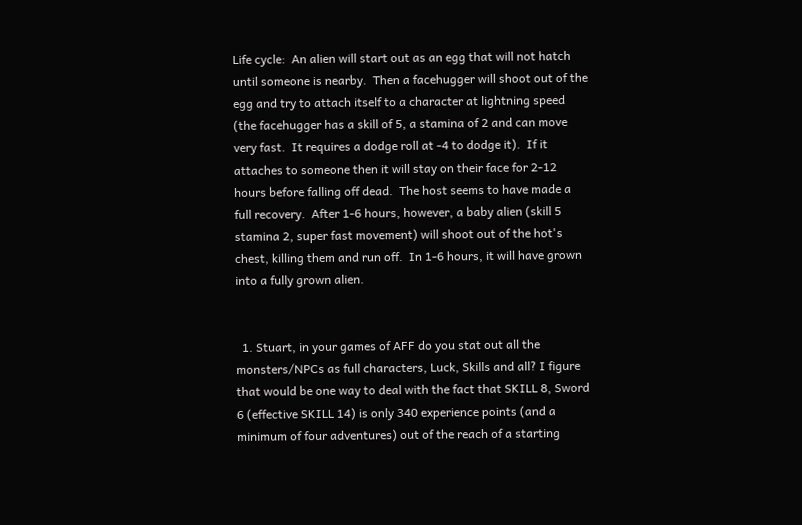Life cycle:  An alien will start out as an egg that will not hatch until someone is nearby.  Then a facehugger will shoot out of the egg and try to attach itself to a character at lightning speed (the facehugger has a skill of 5, a stamina of 2 and can move very fast.  It requires a dodge roll at -4 to dodge it).  If it attaches to someone then it will stay on their face for 2-12 hours before falling off dead.  The host seems to have made a full recovery.  After 1-6 hours, however, a baby alien (skill 5 stamina 2, super fast movement) will shoot out of the hot's chest, killing them and run off.  In 1-6 hours, it will have grown into a fully grown alien.


  1. Stuart, in your games of AFF do you stat out all the monsters/NPCs as full characters, Luck, Skills and all? I figure that would be one way to deal with the fact that SKILL 8, Sword 6 (effective SKILL 14) is only 340 experience points (and a minimum of four adventures) out of the reach of a starting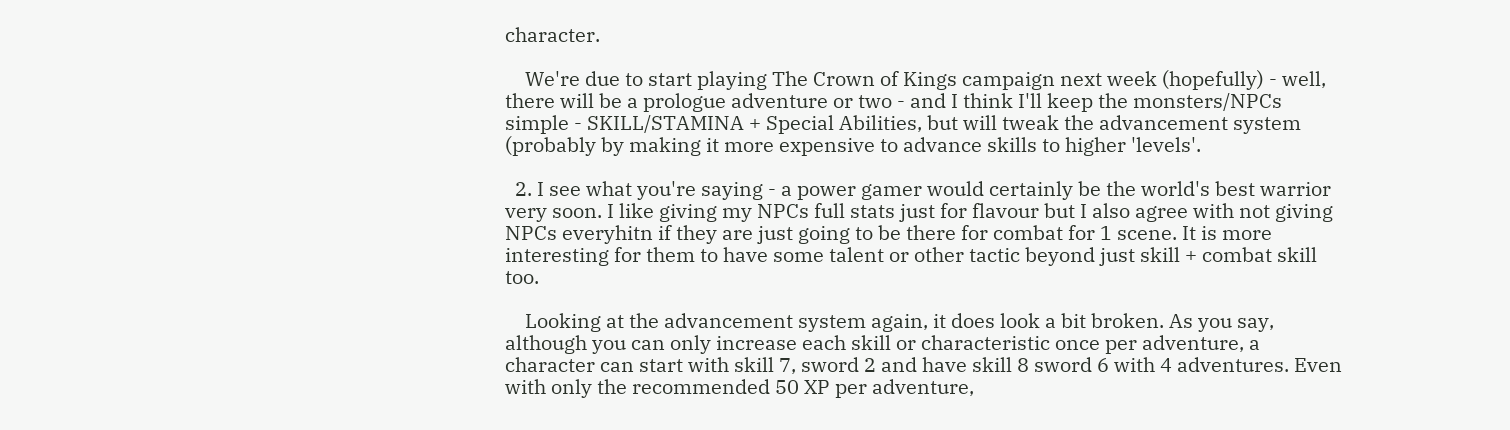character.

    We're due to start playing The Crown of Kings campaign next week (hopefully) - well, there will be a prologue adventure or two - and I think I'll keep the monsters/NPCs simple - SKILL/STAMINA + Special Abilities, but will tweak the advancement system (probably by making it more expensive to advance skills to higher 'levels'.

  2. I see what you're saying - a power gamer would certainly be the world's best warrior very soon. I like giving my NPCs full stats just for flavour but I also agree with not giving NPCs everyhitn if they are just going to be there for combat for 1 scene. It is more interesting for them to have some talent or other tactic beyond just skill + combat skill too.

    Looking at the advancement system again, it does look a bit broken. As you say, although you can only increase each skill or characteristic once per adventure, a character can start with skill 7, sword 2 and have skill 8 sword 6 with 4 adventures. Even with only the recommended 50 XP per adventure,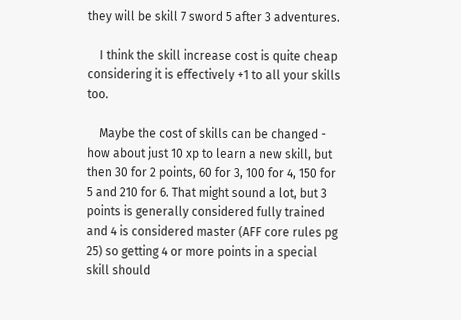they will be skill 7 sword 5 after 3 adventures.

    I think the skill increase cost is quite cheap considering it is effectively +1 to all your skills too.

    Maybe the cost of skills can be changed - how about just 10 xp to learn a new skill, but then 30 for 2 points, 60 for 3, 100 for 4, 150 for 5 and 210 for 6. That might sound a lot, but 3 points is generally considered fully trained and 4 is considered master (AFF core rules pg 25) so getting 4 or more points in a special skill should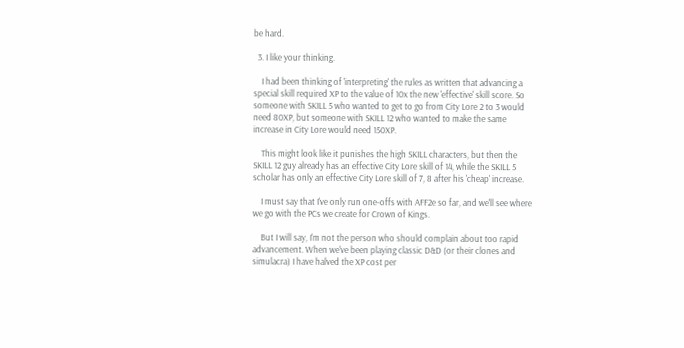be hard.

  3. I like your thinking.

    I had been thinking of 'interpreting' the rules as written that advancing a special skill required XP to the value of 10x the new 'effective' skill score. So someone with SKILL 5 who wanted to get to go from City Lore 2 to 3 would need 80XP, but someone with SKILL 12 who wanted to make the same increase in City Lore would need 150XP.

    This might look like it punishes the high SKILL characters, but then the SKILL 12 guy already has an effective City Lore skill of 14, while the SKILL 5 scholar has only an effective City Lore skill of 7, 8 after his 'cheap' increase.

    I must say that I've only run one-offs with AFF2e so far, and we'll see where we go with the PCs we create for Crown of Kings.

    But I will say, I'm not the person who should complain about too rapid advancement. When we've been playing classic D&D (or their clones and simulacra) I have halved the XP cost per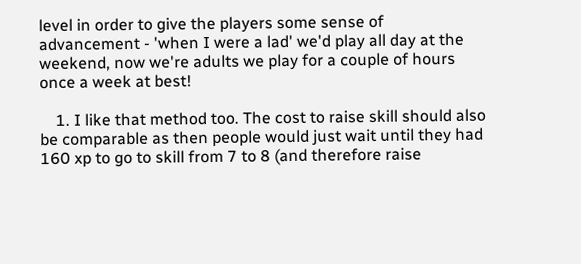level in order to give the players some sense of advancement - 'when I were a lad' we'd play all day at the weekend, now we're adults we play for a couple of hours once a week at best!

    1. I like that method too. The cost to raise skill should also be comparable as then people would just wait until they had 160 xp to go to skill from 7 to 8 (and therefore raise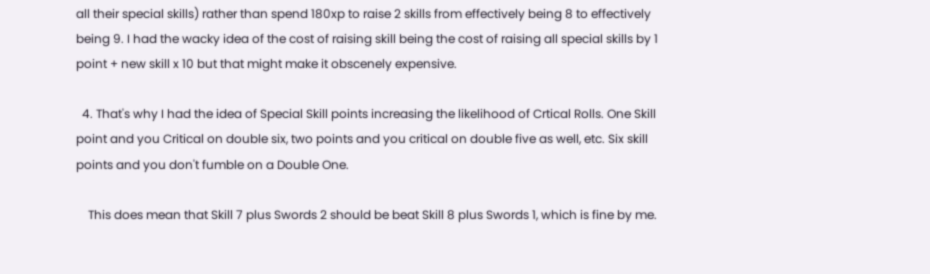all their special skills) rather than spend 180xp to raise 2 skills from effectively being 8 to effectively being 9. I had the wacky idea of the cost of raising skill being the cost of raising all special skills by 1 point + new skill x 10 but that might make it obscenely expensive.

  4. That's why I had the idea of Special Skill points increasing the likelihood of Crtical Rolls. One Skill point and you Critical on double six, two points and you critical on double five as well, etc. Six skill points and you don't fumble on a Double One.

    This does mean that Skill 7 plus Swords 2 should be beat Skill 8 plus Swords 1, which is fine by me.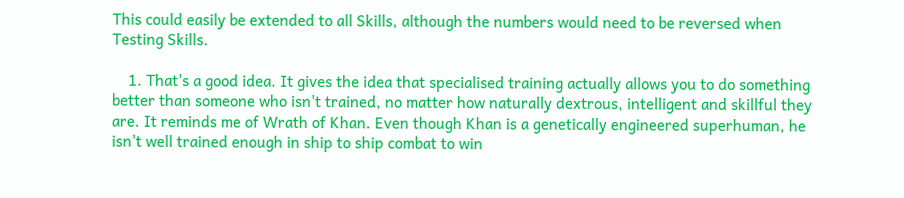This could easily be extended to all Skills, although the numbers would need to be reversed when Testing Skills.

    1. That's a good idea. It gives the idea that specialised training actually allows you to do something better than someone who isn't trained, no matter how naturally dextrous, intelligent and skillful they are. It reminds me of Wrath of Khan. Even though Khan is a genetically engineered superhuman, he isn't well trained enough in ship to ship combat to win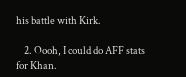his battle with Kirk.

    2. Oooh, I could do AFF stats for Khan.